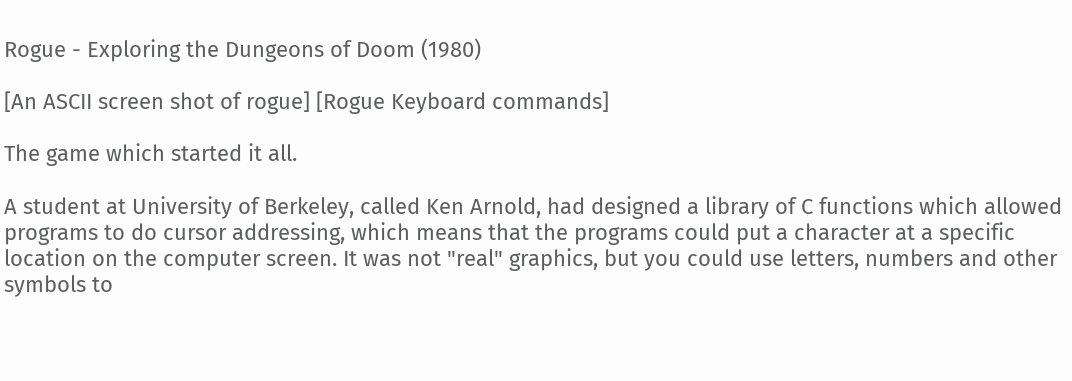Rogue - Exploring the Dungeons of Doom (1980)

[An ASCII screen shot of rogue] [Rogue Keyboard commands]

The game which started it all.

A student at University of Berkeley, called Ken Arnold, had designed a library of C functions which allowed programs to do cursor addressing, which means that the programs could put a character at a specific location on the computer screen. It was not "real" graphics, but you could use letters, numbers and other symbols to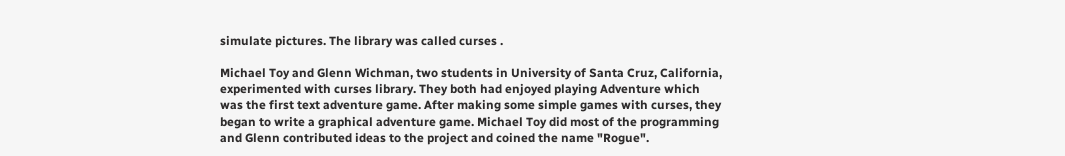simulate pictures. The library was called curses .

Michael Toy and Glenn Wichman, two students in University of Santa Cruz, California, experimented with curses library. They both had enjoyed playing Adventure which was the first text adventure game. After making some simple games with curses, they began to write a graphical adventure game. Michael Toy did most of the programming and Glenn contributed ideas to the project and coined the name "Rogue".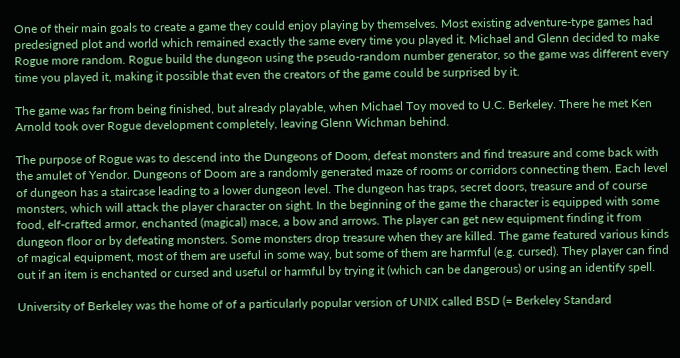One of their main goals to create a game they could enjoy playing by themselves. Most existing adventure-type games had predesigned plot and world which remained exactly the same every time you played it. Michael and Glenn decided to make Rogue more random. Rogue build the dungeon using the pseudo-random number generator, so the game was different every time you played it, making it possible that even the creators of the game could be surprised by it.

The game was far from being finished, but already playable, when Michael Toy moved to U.C. Berkeley. There he met Ken Arnold took over Rogue development completely, leaving Glenn Wichman behind.

The purpose of Rogue was to descend into the Dungeons of Doom, defeat monsters and find treasure and come back with the amulet of Yendor. Dungeons of Doom are a randomly generated maze of rooms or corridors connecting them. Each level of dungeon has a staircase leading to a lower dungeon level. The dungeon has traps, secret doors, treasure and of course monsters, which will attack the player character on sight. In the beginning of the game the character is equipped with some food, elf-crafted armor, enchanted (magical) mace, a bow and arrows. The player can get new equipment finding it from dungeon floor or by defeating monsters. Some monsters drop treasure when they are killed. The game featured various kinds of magical equipment, most of them are useful in some way, but some of them are harmful (e.g. cursed). They player can find out if an item is enchanted or cursed and useful or harmful by trying it (which can be dangerous) or using an identify spell.

University of Berkeley was the home of of a particularly popular version of UNIX called BSD (= Berkeley Standard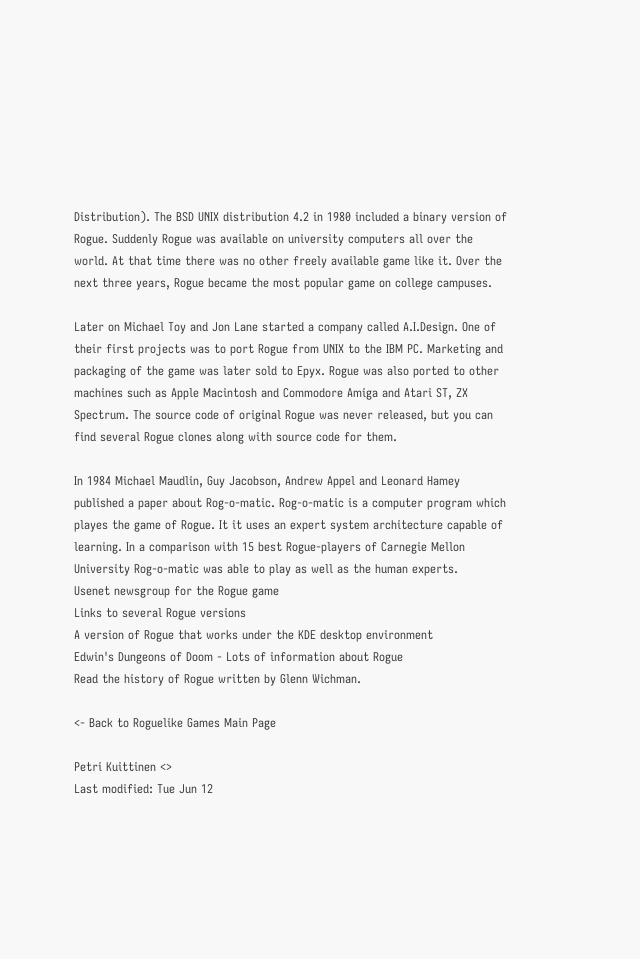Distribution). The BSD UNIX distribution 4.2 in 1980 included a binary version of Rogue. Suddenly Rogue was available on university computers all over the world. At that time there was no other freely available game like it. Over the next three years, Rogue became the most popular game on college campuses.

Later on Michael Toy and Jon Lane started a company called A.I.Design. One of their first projects was to port Rogue from UNIX to the IBM PC. Marketing and packaging of the game was later sold to Epyx. Rogue was also ported to other machines such as Apple Macintosh and Commodore Amiga and Atari ST, ZX Spectrum. The source code of original Rogue was never released, but you can find several Rogue clones along with source code for them.

In 1984 Michael Maudlin, Guy Jacobson, Andrew Appel and Leonard Hamey published a paper about Rog-o-matic. Rog-o-matic is a computer program which playes the game of Rogue. It it uses an expert system architecture capable of learning. In a comparison with 15 best Rogue-players of Carnegie Mellon University Rog-o-matic was able to play as well as the human experts.
Usenet newsgroup for the Rogue game
Links to several Rogue versions
A version of Rogue that works under the KDE desktop environment
Edwin's Dungeons of Doom - Lots of information about Rogue
Read the history of Rogue written by Glenn Wichman.

<- Back to Roguelike Games Main Page

Petri Kuittinen <>
Last modified: Tue Jun 12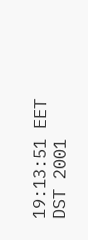19:13:51 EET DST 2001